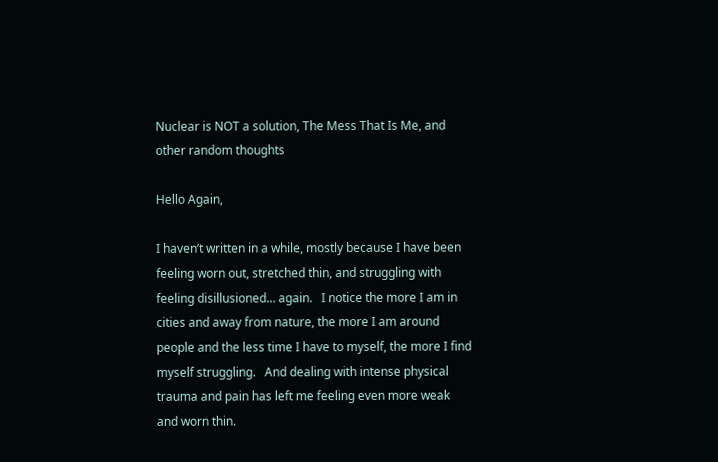Nuclear is NOT a solution, The Mess That Is Me, and other random thoughts

Hello Again,

I haven’t written in a while, mostly because I have been feeling worn out, stretched thin, and struggling with feeling disillusioned… again.   I notice the more I am in cities and away from nature, the more I am around people and the less time I have to myself, the more I find myself struggling.   And dealing with intense physical trauma and pain has left me feeling even more weak and worn thin.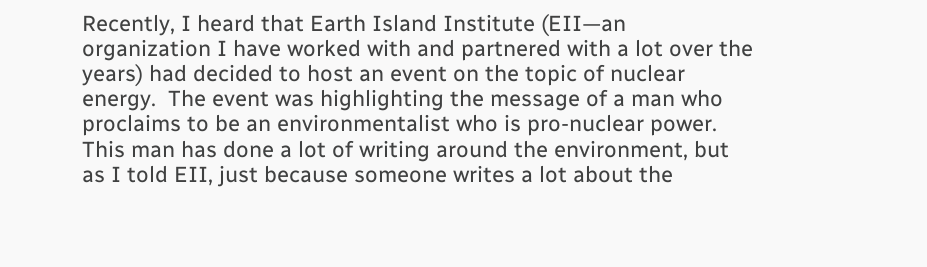Recently, I heard that Earth Island Institute (EII—an organization I have worked with and partnered with a lot over the years) had decided to host an event on the topic of nuclear energy.  The event was highlighting the message of a man who proclaims to be an environmentalist who is pro-nuclear power.  This man has done a lot of writing around the environment, but as I told EII, just because someone writes a lot about the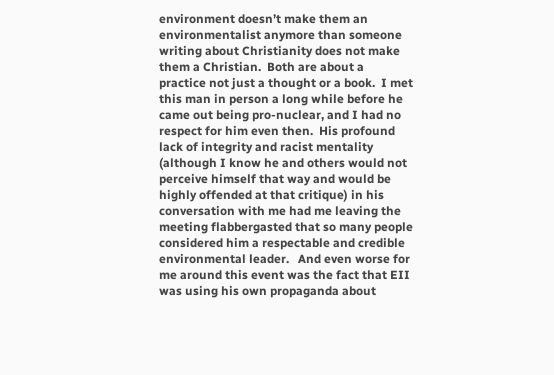environment doesn’t make them an environmentalist anymore than someone writing about Christianity does not make them a Christian.  Both are about a practice not just a thought or a book.  I met this man in person a long while before he came out being pro-nuclear, and I had no respect for him even then.  His profound lack of integrity and racist mentality (although I know he and others would not perceive himself that way and would be highly offended at that critique) in his conversation with me had me leaving the meeting flabbergasted that so many people considered him a respectable and credible environmental leader.   And even worse for me around this event was the fact that EII was using his own propaganda about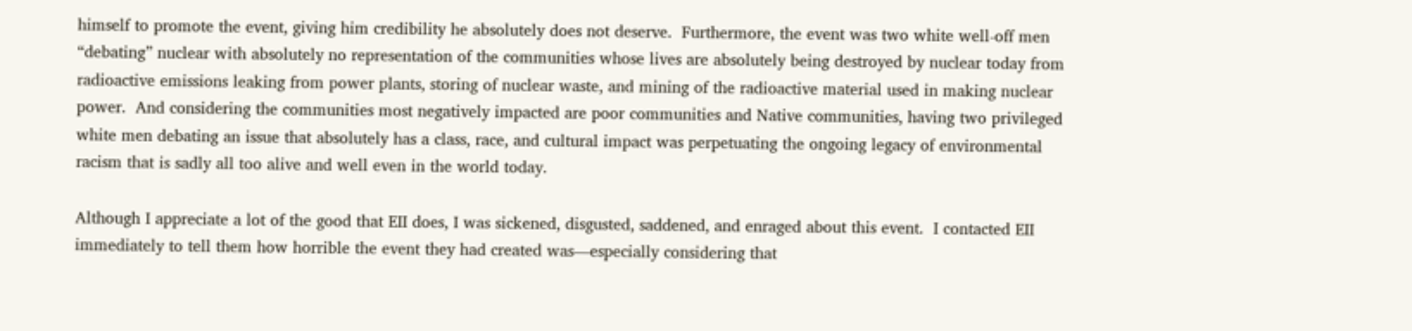himself to promote the event, giving him credibility he absolutely does not deserve.  Furthermore, the event was two white well-off men “debating” nuclear with absolutely no representation of the communities whose lives are absolutely being destroyed by nuclear today from radioactive emissions leaking from power plants, storing of nuclear waste, and mining of the radioactive material used in making nuclear power.  And considering the communities most negatively impacted are poor communities and Native communities, having two privileged white men debating an issue that absolutely has a class, race, and cultural impact was perpetuating the ongoing legacy of environmental racism that is sadly all too alive and well even in the world today.

Although I appreciate a lot of the good that EII does, I was sickened, disgusted, saddened, and enraged about this event.  I contacted EII immediately to tell them how horrible the event they had created was—especially considering that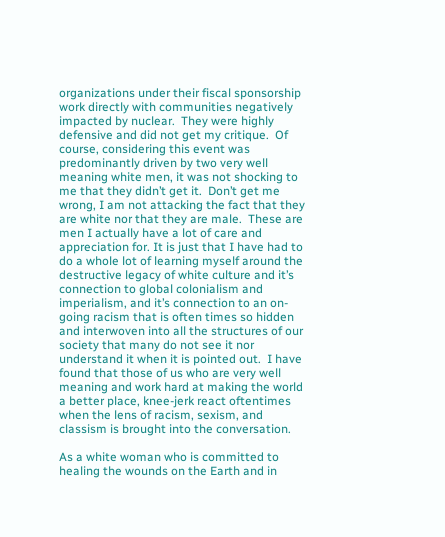organizations under their fiscal sponsorship work directly with communities negatively impacted by nuclear.  They were highly defensive and did not get my critique.  Of course, considering this event was predominantly driven by two very well meaning white men, it was not shocking to me that they didn’t get it.  Don’t get me wrong, I am not attacking the fact that they are white nor that they are male.  These are men I actually have a lot of care and appreciation for. It is just that I have had to do a whole lot of learning myself around the destructive legacy of white culture and it’s connection to global colonialism and imperialism, and it’s connection to an on-going racism that is often times so hidden and interwoven into all the structures of our society that many do not see it nor understand it when it is pointed out.  I have found that those of us who are very well meaning and work hard at making the world a better place, knee-jerk react oftentimes when the lens of racism, sexism, and classism is brought into the conversation.

As a white woman who is committed to healing the wounds on the Earth and in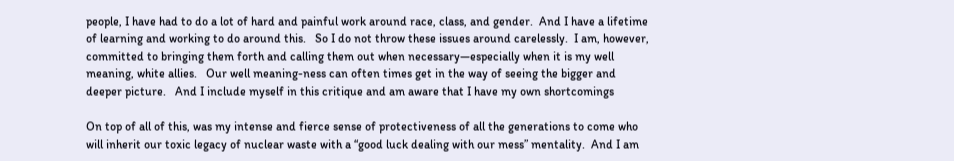people, I have had to do a lot of hard and painful work around race, class, and gender.  And I have a lifetime of learning and working to do around this.   So I do not throw these issues around carelessly.  I am, however, committed to bringing them forth and calling them out when necessary—especially when it is my well meaning, white allies.   Our well meaning-ness can often times get in the way of seeing the bigger and deeper picture.   And I include myself in this critique and am aware that I have my own shortcomings

On top of all of this, was my intense and fierce sense of protectiveness of all the generations to come who will inherit our toxic legacy of nuclear waste with a “good luck dealing with our mess” mentality.  And I am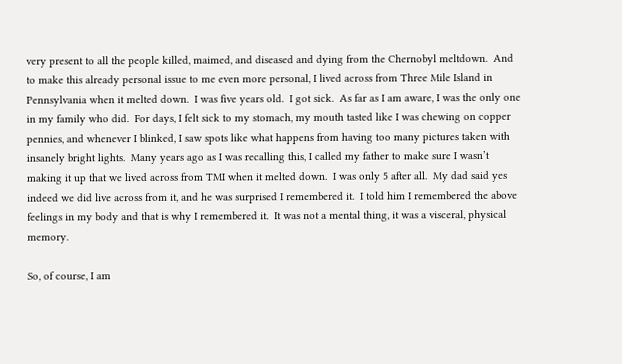very present to all the people killed, maimed, and diseased and dying from the Chernobyl meltdown.  And to make this already personal issue to me even more personal, I lived across from Three Mile Island in Pennsylvania when it melted down.  I was five years old.  I got sick.  As far as I am aware, I was the only one in my family who did.  For days, I felt sick to my stomach, my mouth tasted like I was chewing on copper pennies, and whenever I blinked, I saw spots like what happens from having too many pictures taken with insanely bright lights.  Many years ago as I was recalling this, I called my father to make sure I wasn’t making it up that we lived across from TMI when it melted down.  I was only 5 after all.  My dad said yes indeed we did live across from it, and he was surprised I remembered it.  I told him I remembered the above feelings in my body and that is why I remembered it.  It was not a mental thing, it was a visceral, physical memory.

So, of course, I am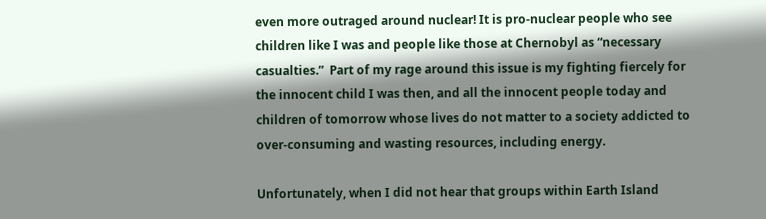even more outraged around nuclear! It is pro-nuclear people who see children like I was and people like those at Chernobyl as “necessary casualties.”  Part of my rage around this issue is my fighting fiercely for the innocent child I was then, and all the innocent people today and children of tomorrow whose lives do not matter to a society addicted to over-consuming and wasting resources, including energy.

Unfortunately, when I did not hear that groups within Earth Island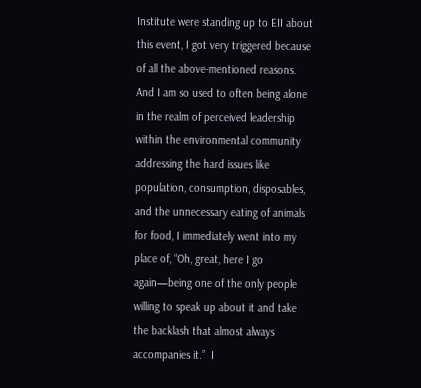Institute were standing up to EII about this event, I got very triggered because of all the above-mentioned reasons.  And I am so used to often being alone in the realm of perceived leadership within the environmental community addressing the hard issues like population, consumption, disposables, and the unnecessary eating of animals for food, I immediately went into my place of, “Oh, great, here I go again—being one of the only people willing to speak up about it and take the backlash that almost always accompanies it.”  I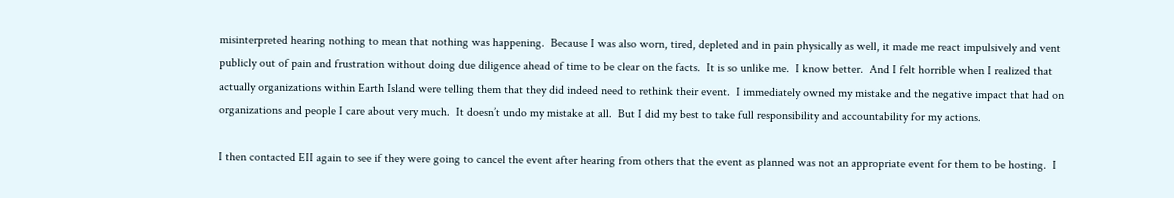misinterpreted hearing nothing to mean that nothing was happening.  Because I was also worn, tired, depleted and in pain physically as well, it made me react impulsively and vent publicly out of pain and frustration without doing due diligence ahead of time to be clear on the facts.  It is so unlike me.  I know better.  And I felt horrible when I realized that actually organizations within Earth Island were telling them that they did indeed need to rethink their event.  I immediately owned my mistake and the negative impact that had on organizations and people I care about very much.  It doesn’t undo my mistake at all.  But I did my best to take full responsibility and accountability for my actions.

I then contacted EII again to see if they were going to cancel the event after hearing from others that the event as planned was not an appropriate event for them to be hosting.  I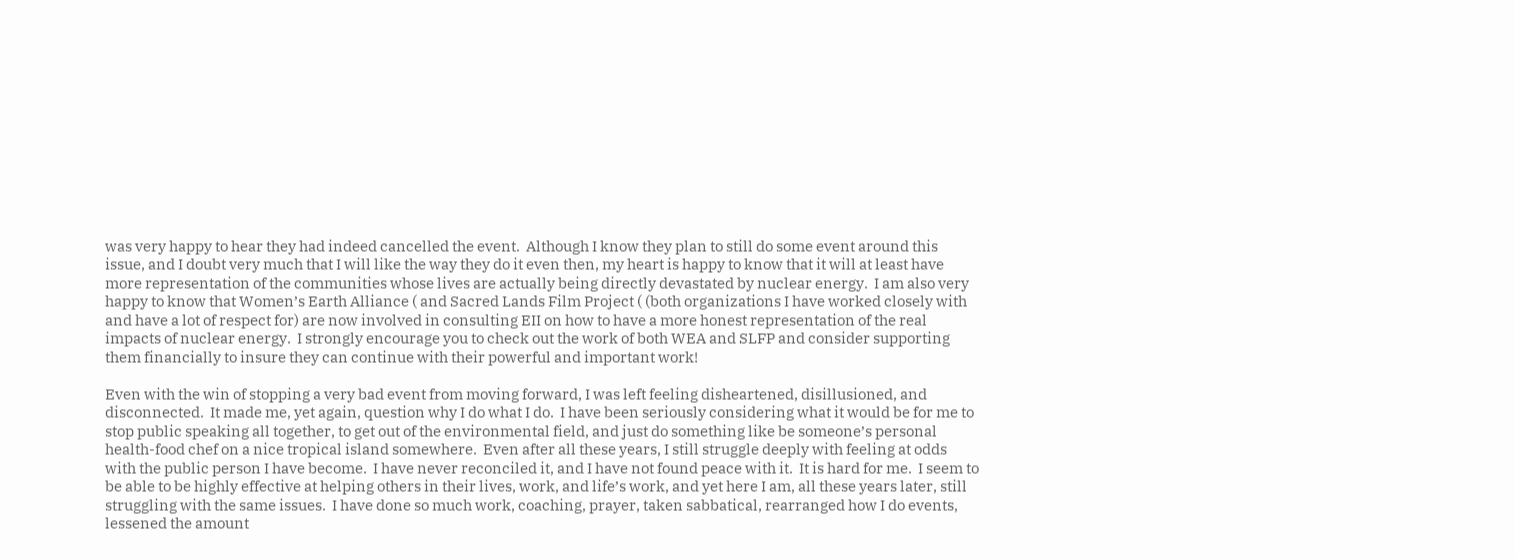was very happy to hear they had indeed cancelled the event.  Although I know they plan to still do some event around this issue, and I doubt very much that I will like the way they do it even then, my heart is happy to know that it will at least have more representation of the communities whose lives are actually being directly devastated by nuclear energy.  I am also very happy to know that Women’s Earth Alliance ( and Sacred Lands Film Project ( (both organizations I have worked closely with and have a lot of respect for) are now involved in consulting EII on how to have a more honest representation of the real impacts of nuclear energy.  I strongly encourage you to check out the work of both WEA and SLFP and consider supporting them financially to insure they can continue with their powerful and important work!

Even with the win of stopping a very bad event from moving forward, I was left feeling disheartened, disillusioned, and disconnected.  It made me, yet again, question why I do what I do.  I have been seriously considering what it would be for me to stop public speaking all together, to get out of the environmental field, and just do something like be someone’s personal health-food chef on a nice tropical island somewhere.  Even after all these years, I still struggle deeply with feeling at odds with the public person I have become.  I have never reconciled it, and I have not found peace with it.  It is hard for me.  I seem to be able to be highly effective at helping others in their lives, work, and life’s work, and yet here I am, all these years later, still struggling with the same issues.  I have done so much work, coaching, prayer, taken sabbatical, rearranged how I do events, lessened the amount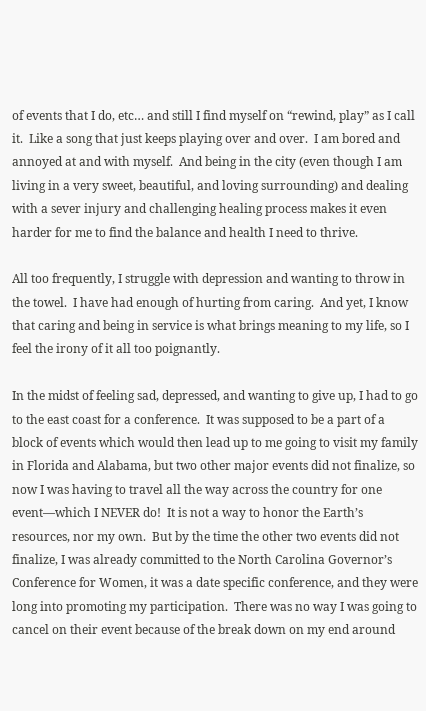of events that I do, etc… and still I find myself on “rewind, play” as I call it.  Like a song that just keeps playing over and over.  I am bored and annoyed at and with myself.  And being in the city (even though I am living in a very sweet, beautiful, and loving surrounding) and dealing with a sever injury and challenging healing process makes it even harder for me to find the balance and health I need to thrive.

All too frequently, I struggle with depression and wanting to throw in the towel.  I have had enough of hurting from caring.  And yet, I know that caring and being in service is what brings meaning to my life, so I feel the irony of it all too poignantly.

In the midst of feeling sad, depressed, and wanting to give up, I had to go to the east coast for a conference.  It was supposed to be a part of a block of events which would then lead up to me going to visit my family in Florida and Alabama, but two other major events did not finalize, so now I was having to travel all the way across the country for one event—which I NEVER do!  It is not a way to honor the Earth’s resources, nor my own.  But by the time the other two events did not finalize, I was already committed to the North Carolina Governor’s Conference for Women, it was a date specific conference, and they were long into promoting my participation.  There was no way I was going to cancel on their event because of the break down on my end around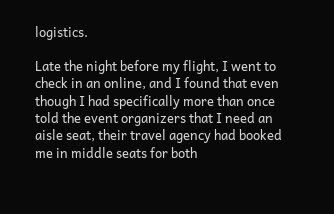logistics.

Late the night before my flight, I went to check in an online, and I found that even though I had specifically more than once told the event organizers that I need an aisle seat, their travel agency had booked me in middle seats for both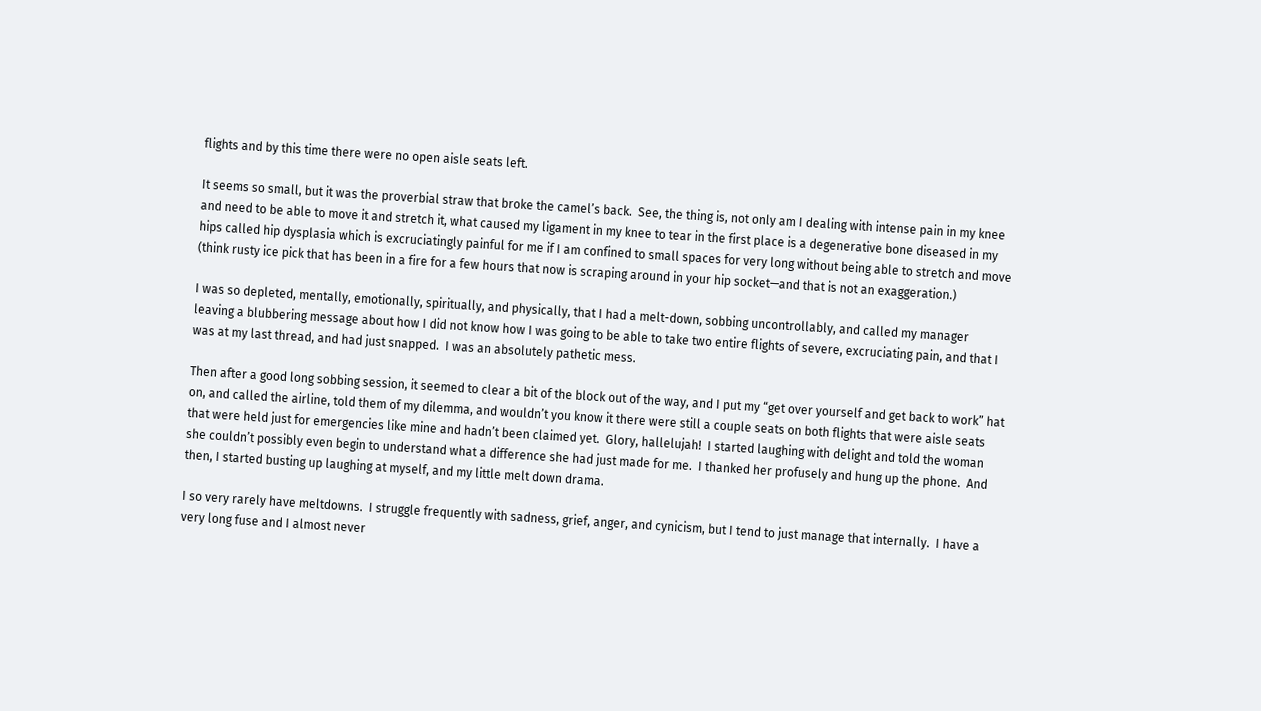flights and by this time there were no open aisle seats left.

It seems so small, but it was the proverbial straw that broke the camel’s back.  See, the thing is, not only am I dealing with intense pain in my knee and need to be able to move it and stretch it, what caused my ligament in my knee to tear in the first place is a degenerative bone diseased in my hips called hip dysplasia which is excruciatingly painful for me if I am confined to small spaces for very long without being able to stretch and move (think rusty ice pick that has been in a fire for a few hours that now is scraping around in your hip socket—and that is not an exaggeration.)

I was so depleted, mentally, emotionally, spiritually, and physically, that I had a melt-down, sobbing uncontrollably, and called my manager leaving a blubbering message about how I did not know how I was going to be able to take two entire flights of severe, excruciating pain, and that I was at my last thread, and had just snapped.  I was an absolutely pathetic mess.

Then after a good long sobbing session, it seemed to clear a bit of the block out of the way, and I put my “get over yourself and get back to work” hat on, and called the airline, told them of my dilemma, and wouldn’t you know it there were still a couple seats on both flights that were aisle seats that were held just for emergencies like mine and hadn’t been claimed yet.  Glory, hallelujah!  I started laughing with delight and told the woman she couldn’t possibly even begin to understand what a difference she had just made for me.  I thanked her profusely and hung up the phone.  And then, I started busting up laughing at myself, and my little melt down drama.

I so very rarely have meltdowns.  I struggle frequently with sadness, grief, anger, and cynicism, but I tend to just manage that internally.  I have a very long fuse and I almost never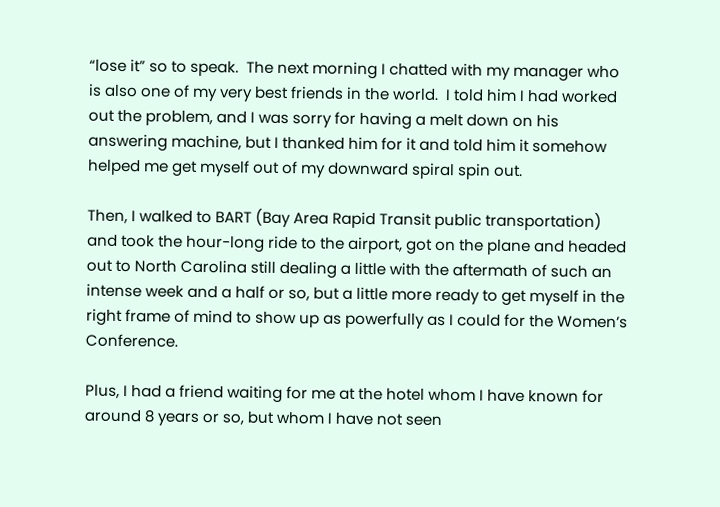“lose it” so to speak.  The next morning I chatted with my manager who is also one of my very best friends in the world.  I told him I had worked out the problem, and I was sorry for having a melt down on his answering machine, but I thanked him for it and told him it somehow helped me get myself out of my downward spiral spin out.

Then, I walked to BART (Bay Area Rapid Transit public transportation) and took the hour-long ride to the airport, got on the plane and headed out to North Carolina still dealing a little with the aftermath of such an intense week and a half or so, but a little more ready to get myself in the right frame of mind to show up as powerfully as I could for the Women’s Conference.

Plus, I had a friend waiting for me at the hotel whom I have known for around 8 years or so, but whom I have not seen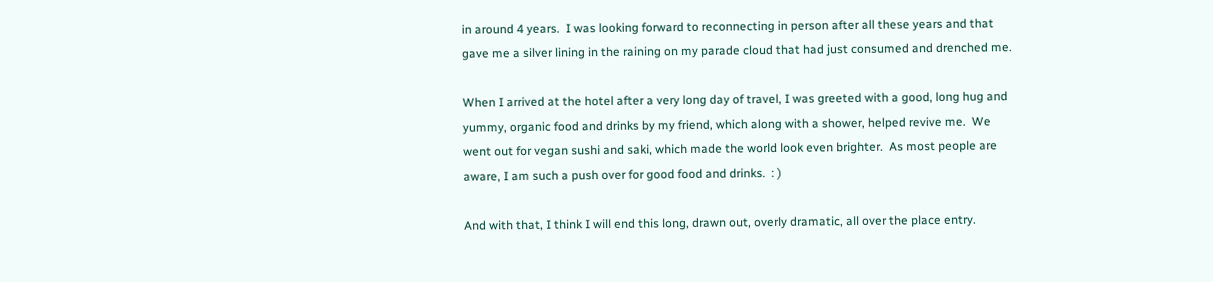in around 4 years.  I was looking forward to reconnecting in person after all these years and that gave me a silver lining in the raining on my parade cloud that had just consumed and drenched me.

When I arrived at the hotel after a very long day of travel, I was greeted with a good, long hug and yummy, organic food and drinks by my friend, which along with a shower, helped revive me.  We went out for vegan sushi and saki, which made the world look even brighter.  As most people are aware, I am such a push over for good food and drinks.  : )

And with that, I think I will end this long, drawn out, overly dramatic, all over the place entry.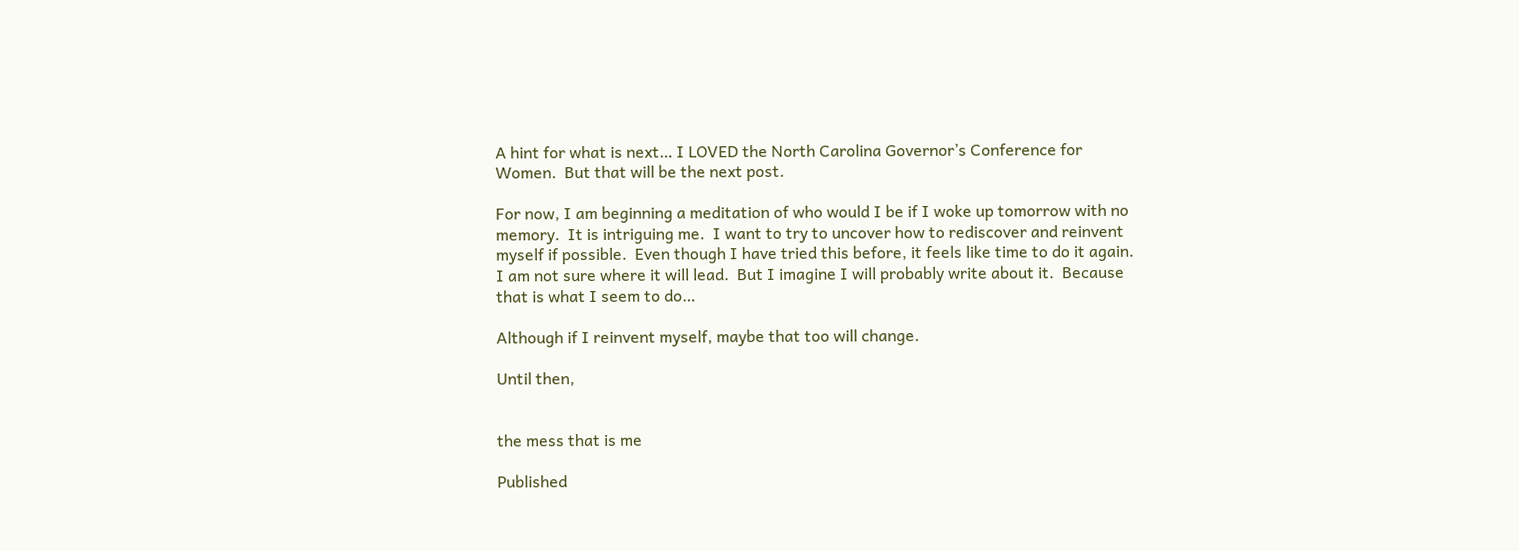A hint for what is next… I LOVED the North Carolina Governor’s Conference for Women.  But that will be the next post.

For now, I am beginning a meditation of who would I be if I woke up tomorrow with no memory.  It is intriguing me.  I want to try to uncover how to rediscover and reinvent myself if possible.  Even though I have tried this before, it feels like time to do it again.  I am not sure where it will lead.  But I imagine I will probably write about it.  Because that is what I seem to do…

Although if I reinvent myself, maybe that too will change.

Until then,


the mess that is me

Published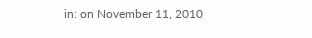in: on November 11, 2010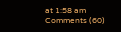at 1:58 am  Comments (60)